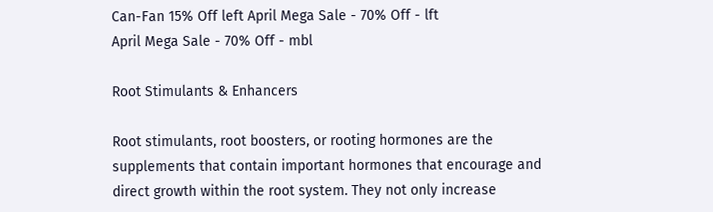Can-Fan 15% Off left April Mega Sale - 70% Off - lft
April Mega Sale - 70% Off - mbl

Root Stimulants & Enhancers

Root stimulants, root boosters, or rooting hormones are the supplements that contain important hormones that encourage and direct growth within the root system. They not only increase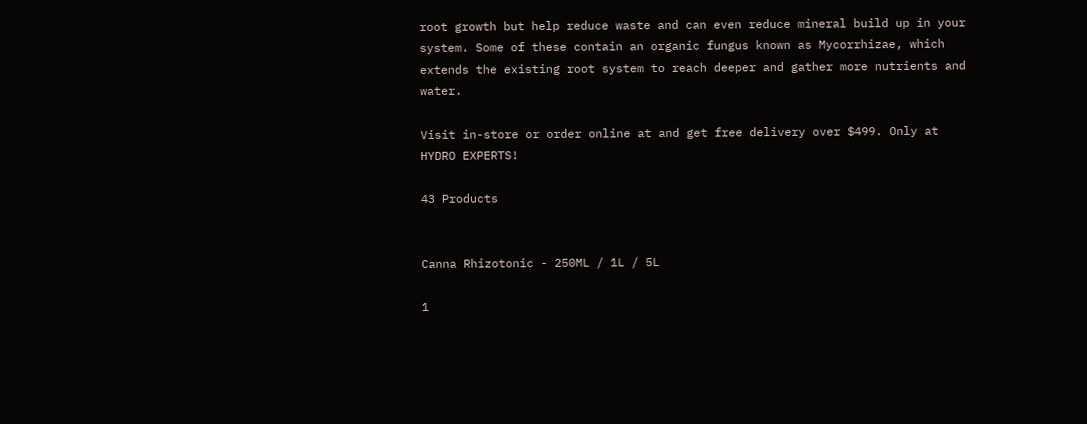root growth but help reduce waste and can even reduce mineral build up in your system. Some of these contain an organic fungus known as Mycorrhizae, which extends the existing root system to reach deeper and gather more nutrients and water.

Visit in-store or order online at and get free delivery over $499. Only at HYDRO EXPERTS!

43 Products


Canna Rhizotonic - 250ML / 1L / 5L

1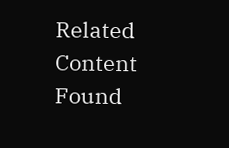Related Content Found